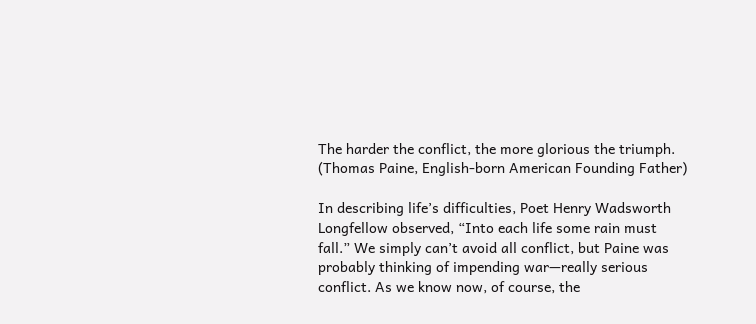The harder the conflict, the more glorious the triumph. (Thomas Paine, English-born American Founding Father)

In describing life’s difficulties, Poet Henry Wadsworth Longfellow observed, “Into each life some rain must fall.” We simply can’t avoid all conflict, but Paine was probably thinking of impending war—really serious conflict. As we know now, of course, the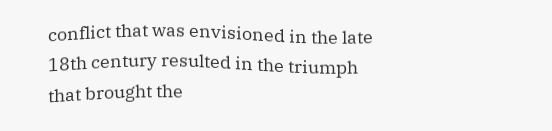conflict that was envisioned in the late 18th century resulted in the triumph that brought the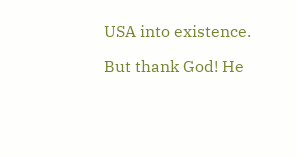USA into existence.

But thank God! He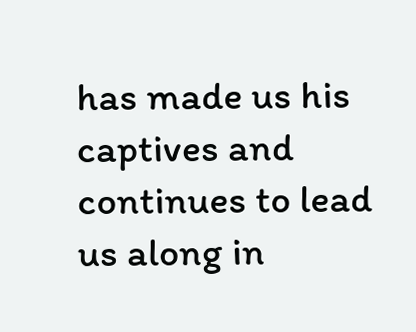has made us his captives and continues to lead us along in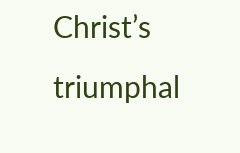Christ’s triumphal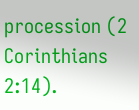procession (2 Corinthians 2:14).